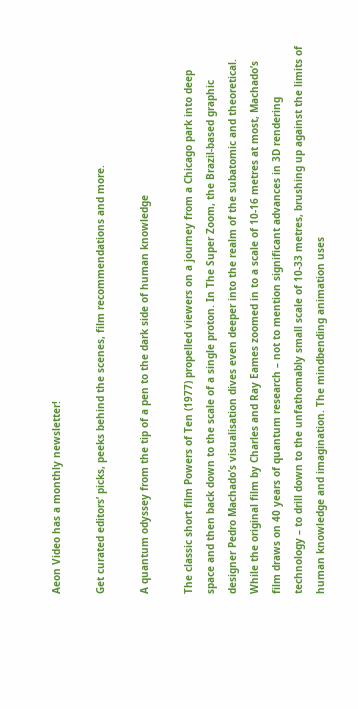Aeon Video has a monthly newsletter!

Get curated editors’ picks, peeks behind the scenes, film recommendations and more.

A quantum odyssey from the tip of a pen to the dark side of human knowledge

The classic short film Powers of Ten (1977) propelled viewers on a journey from a Chicago park into deep space and then back down to the scale of a single proton. In The Super Zoom, the Brazil-based graphic designer Pedro Machado’s visualisation dives even deeper into the realm of the subatomic and theoretical. While the original film by Charles and Ray Eames zoomed in to a scale of 10-16 metres at most, Machado’s film draws on 40 years of quantum research – not to mention significant advances in 3D rendering technology – to drill down to the unfathomably small scale of 10-33 metres, brushing up against the limits of human knowledge and imagination. The mindbending animation uses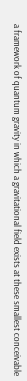a framework of quantum gravity in which a gravitational field exists at these smallest conceivable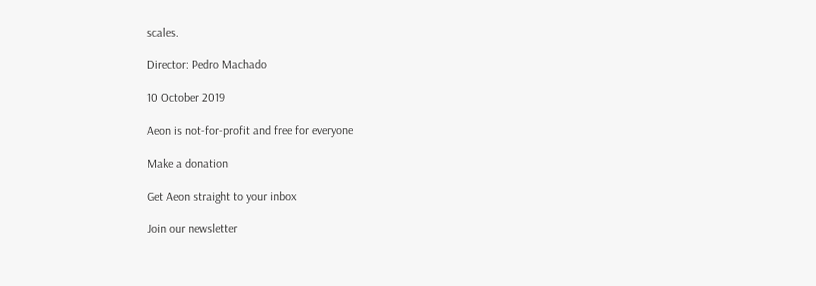scales.

Director: Pedro Machado

10 October 2019

Aeon is not-for-profit and free for everyone

Make a donation

Get Aeon straight to your inbox

Join our newsletter